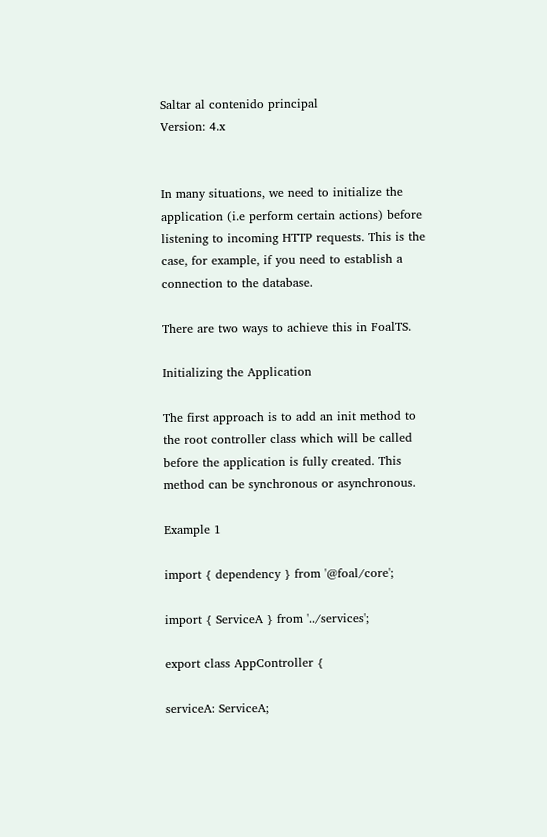Saltar al contenido principal
Version: 4.x


In many situations, we need to initialize the application (i.e perform certain actions) before listening to incoming HTTP requests. This is the case, for example, if you need to establish a connection to the database.

There are two ways to achieve this in FoalTS.

Initializing the Application

The first approach is to add an init method to the root controller class which will be called before the application is fully created. This method can be synchronous or asynchronous.

Example 1

import { dependency } from '@foal/core';

import { ServiceA } from '../services';

export class AppController {

serviceA: ServiceA;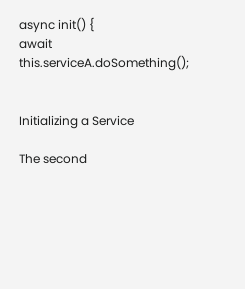async init() {
await this.serviceA.doSomething();


Initializing a Service

The second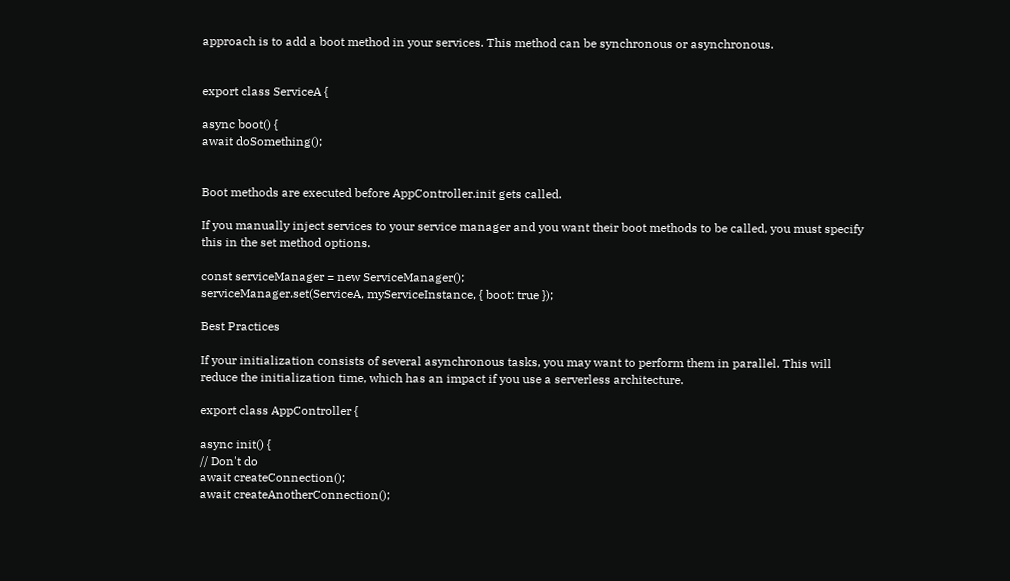approach is to add a boot method in your services. This method can be synchronous or asynchronous.


export class ServiceA {

async boot() {
await doSomething();


Boot methods are executed before AppController.init gets called.

If you manually inject services to your service manager and you want their boot methods to be called, you must specify this in the set method options.

const serviceManager = new ServiceManager();
serviceManager.set(ServiceA, myServiceInstance, { boot: true });

Best Practices

If your initialization consists of several asynchronous tasks, you may want to perform them in parallel. This will reduce the initialization time, which has an impact if you use a serverless architecture.

export class AppController {

async init() {
// Don't do
await createConnection();
await createAnotherConnection();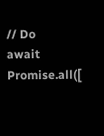// Do
await Promise.all([